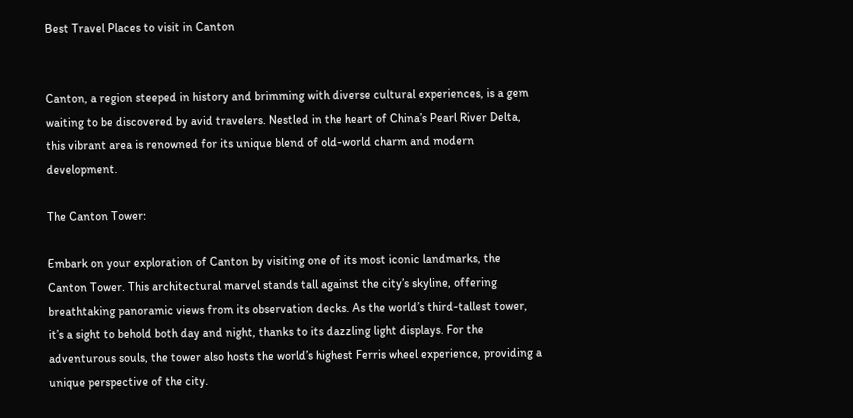Best Travel Places to visit in Canton


Canton, a region steeped in history and brimming with diverse cultural experiences, is a gem waiting to be discovered by avid travelers. Nestled in the heart of China’s Pearl River Delta, this vibrant area is renowned for its unique blend of old-world charm and modern development.

The Canton Tower:

Embark on your exploration of Canton by visiting one of its most iconic landmarks, the Canton Tower. This architectural marvel stands tall against the city’s skyline, offering breathtaking panoramic views from its observation decks. As the world’s third-tallest tower, it’s a sight to behold both day and night, thanks to its dazzling light displays. For the adventurous souls, the tower also hosts the world’s highest Ferris wheel experience, providing a unique perspective of the city.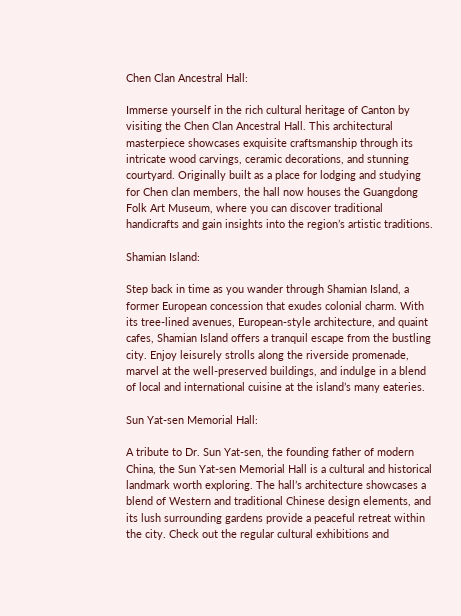Chen Clan Ancestral Hall:

Immerse yourself in the rich cultural heritage of Canton by visiting the Chen Clan Ancestral Hall. This architectural masterpiece showcases exquisite craftsmanship through its intricate wood carvings, ceramic decorations, and stunning courtyard. Originally built as a place for lodging and studying for Chen clan members, the hall now houses the Guangdong Folk Art Museum, where you can discover traditional handicrafts and gain insights into the region’s artistic traditions.

Shamian Island:

Step back in time as you wander through Shamian Island, a former European concession that exudes colonial charm. With its tree-lined avenues, European-style architecture, and quaint cafes, Shamian Island offers a tranquil escape from the bustling city. Enjoy leisurely strolls along the riverside promenade, marvel at the well-preserved buildings, and indulge in a blend of local and international cuisine at the island’s many eateries.

Sun Yat-sen Memorial Hall:

A tribute to Dr. Sun Yat-sen, the founding father of modern China, the Sun Yat-sen Memorial Hall is a cultural and historical landmark worth exploring. The hall’s architecture showcases a blend of Western and traditional Chinese design elements, and its lush surrounding gardens provide a peaceful retreat within the city. Check out the regular cultural exhibitions and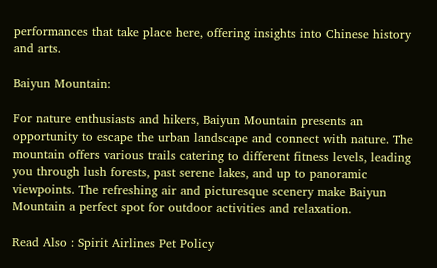performances that take place here, offering insights into Chinese history and arts.

Baiyun Mountain:

For nature enthusiasts and hikers, Baiyun Mountain presents an opportunity to escape the urban landscape and connect with nature. The mountain offers various trails catering to different fitness levels, leading you through lush forests, past serene lakes, and up to panoramic viewpoints. The refreshing air and picturesque scenery make Baiyun Mountain a perfect spot for outdoor activities and relaxation.

Read Also : Spirit Airlines Pet Policy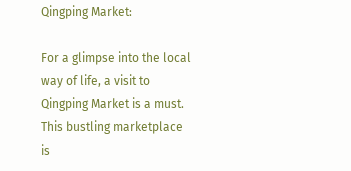Qingping Market:

For a glimpse into the local way of life, a visit to Qingping Market is a must. This bustling marketplace is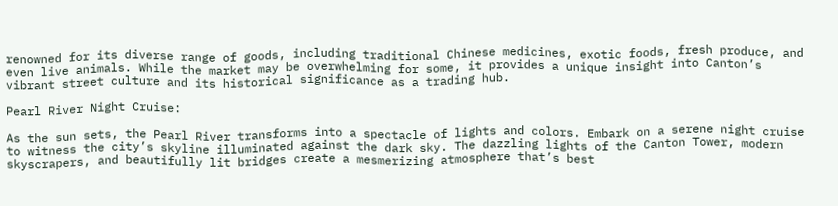renowned for its diverse range of goods, including traditional Chinese medicines, exotic foods, fresh produce, and even live animals. While the market may be overwhelming for some, it provides a unique insight into Canton’s vibrant street culture and its historical significance as a trading hub.

Pearl River Night Cruise:

As the sun sets, the Pearl River transforms into a spectacle of lights and colors. Embark on a serene night cruise to witness the city’s skyline illuminated against the dark sky. The dazzling lights of the Canton Tower, modern skyscrapers, and beautifully lit bridges create a mesmerizing atmosphere that’s best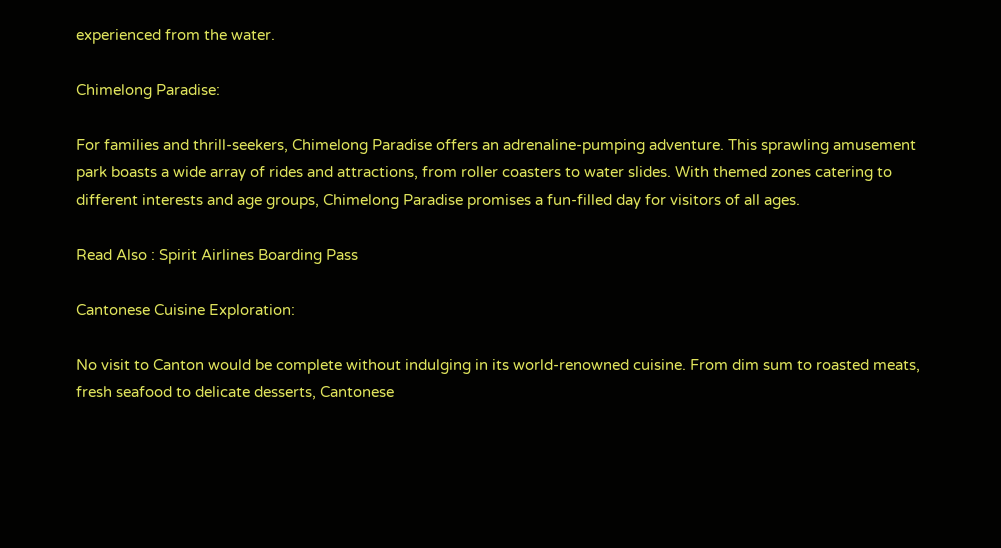experienced from the water.

Chimelong Paradise:

For families and thrill-seekers, Chimelong Paradise offers an adrenaline-pumping adventure. This sprawling amusement park boasts a wide array of rides and attractions, from roller coasters to water slides. With themed zones catering to different interests and age groups, Chimelong Paradise promises a fun-filled day for visitors of all ages.

Read Also : Spirit Airlines Boarding Pass

Cantonese Cuisine Exploration:

No visit to Canton would be complete without indulging in its world-renowned cuisine. From dim sum to roasted meats, fresh seafood to delicate desserts, Cantonese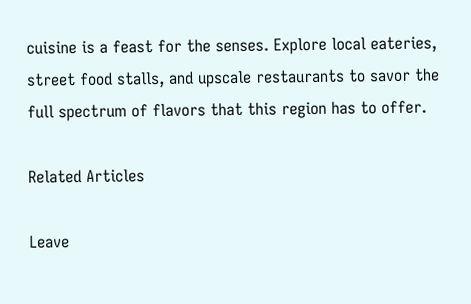cuisine is a feast for the senses. Explore local eateries, street food stalls, and upscale restaurants to savor the full spectrum of flavors that this region has to offer.

Related Articles

Leave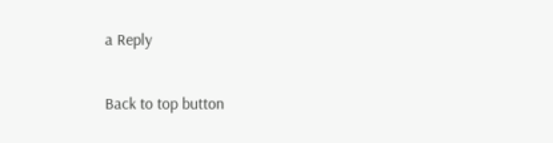a Reply

Back to top button